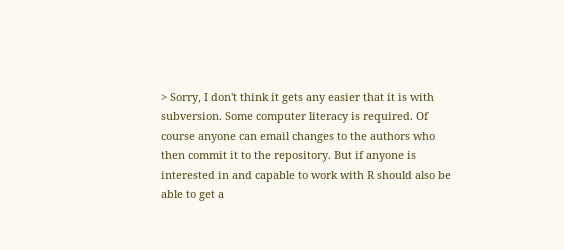> Sorry, I don't think it gets any easier that it is with subversion. Some computer literacy is required. Of course anyone can email changes to the authors who then commit it to the repository. But if anyone is interested in and capable to work with R should also be able to get a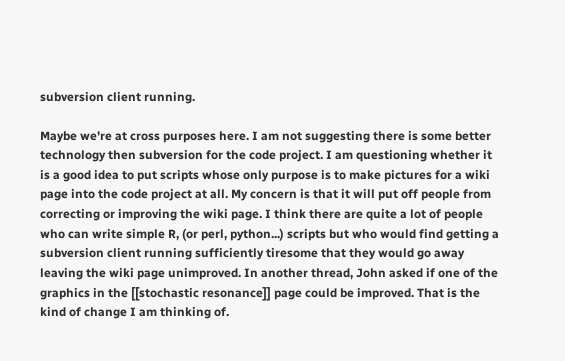subversion client running.

Maybe we're at cross purposes here. I am not suggesting there is some better technology then subversion for the code project. I am questioning whether it is a good idea to put scripts whose only purpose is to make pictures for a wiki page into the code project at all. My concern is that it will put off people from correcting or improving the wiki page. I think there are quite a lot of people who can write simple R, (or perl, python...) scripts but who would find getting a subversion client running sufficiently tiresome that they would go away leaving the wiki page unimproved. In another thread, John asked if one of the graphics in the [[stochastic resonance]] page could be improved. That is the kind of change I am thinking of.